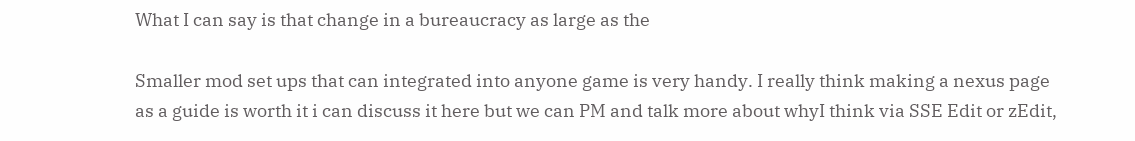What I can say is that change in a bureaucracy as large as the

Smaller mod set ups that can integrated into anyone game is very handy. I really think making a nexus page as a guide is worth it i can discuss it here but we can PM and talk more about whyI think via SSE Edit or zEdit,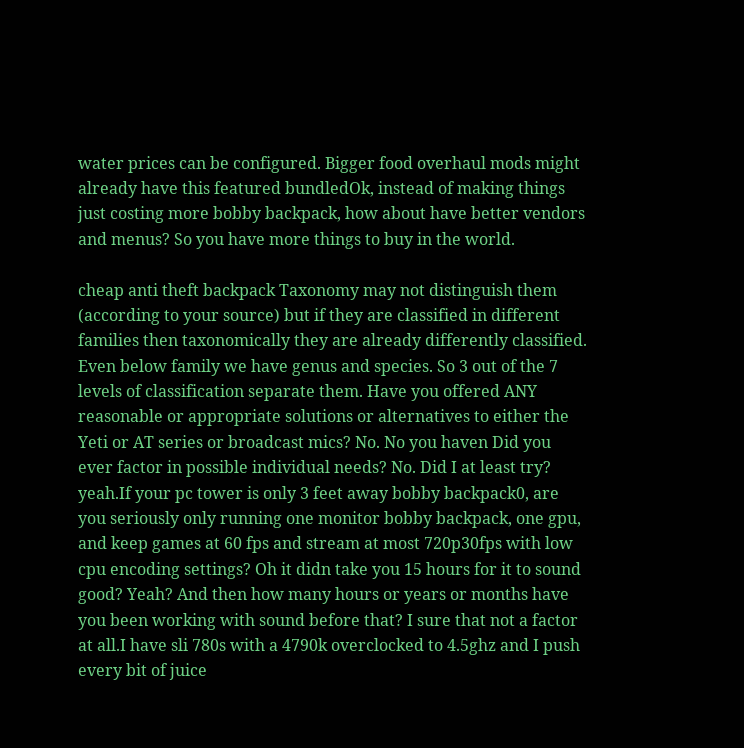water prices can be configured. Bigger food overhaul mods might already have this featured bundledOk, instead of making things just costing more bobby backpack, how about have better vendors and menus? So you have more things to buy in the world.

cheap anti theft backpack Taxonomy may not distinguish them (according to your source) but if they are classified in different families then taxonomically they are already differently classified. Even below family we have genus and species. So 3 out of the 7 levels of classification separate them. Have you offered ANY reasonable or appropriate solutions or alternatives to either the Yeti or AT series or broadcast mics? No. No you haven Did you ever factor in possible individual needs? No. Did I at least try? yeah.If your pc tower is only 3 feet away bobby backpack0, are you seriously only running one monitor bobby backpack, one gpu, and keep games at 60 fps and stream at most 720p30fps with low cpu encoding settings? Oh it didn take you 15 hours for it to sound good? Yeah? And then how many hours or years or months have you been working with sound before that? I sure that not a factor at all.I have sli 780s with a 4790k overclocked to 4.5ghz and I push every bit of juice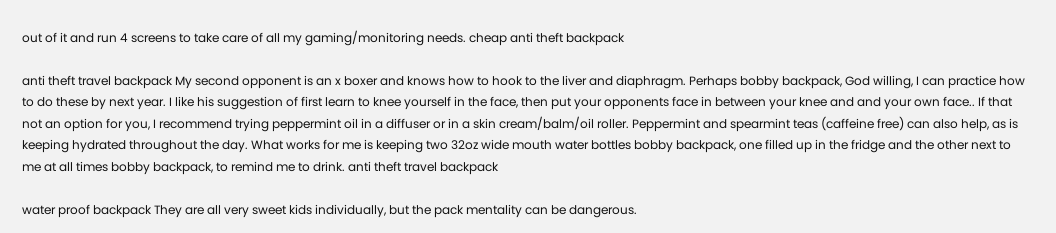out of it and run 4 screens to take care of all my gaming/monitoring needs. cheap anti theft backpack

anti theft travel backpack My second opponent is an x boxer and knows how to hook to the liver and diaphragm. Perhaps bobby backpack, God willing, I can practice how to do these by next year. I like his suggestion of first learn to knee yourself in the face, then put your opponents face in between your knee and and your own face.. If that not an option for you, I recommend trying peppermint oil in a diffuser or in a skin cream/balm/oil roller. Peppermint and spearmint teas (caffeine free) can also help, as is keeping hydrated throughout the day. What works for me is keeping two 32oz wide mouth water bottles bobby backpack, one filled up in the fridge and the other next to me at all times bobby backpack, to remind me to drink. anti theft travel backpack

water proof backpack They are all very sweet kids individually, but the pack mentality can be dangerous.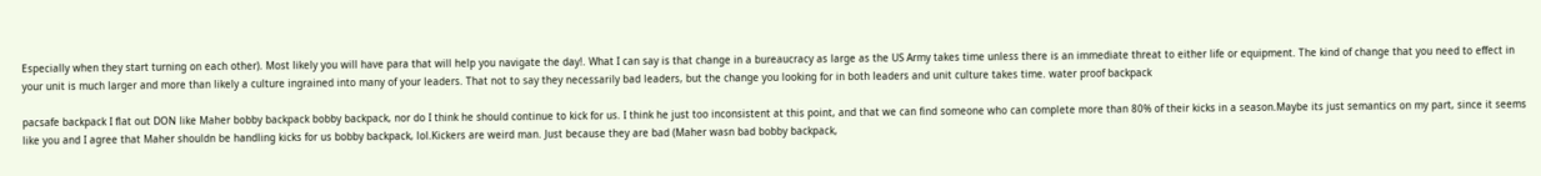Especially when they start turning on each other). Most likely you will have para that will help you navigate the day!. What I can say is that change in a bureaucracy as large as the US Army takes time unless there is an immediate threat to either life or equipment. The kind of change that you need to effect in your unit is much larger and more than likely a culture ingrained into many of your leaders. That not to say they necessarily bad leaders, but the change you looking for in both leaders and unit culture takes time. water proof backpack

pacsafe backpack I flat out DON like Maher bobby backpack bobby backpack, nor do I think he should continue to kick for us. I think he just too inconsistent at this point, and that we can find someone who can complete more than 80% of their kicks in a season.Maybe its just semantics on my part, since it seems like you and I agree that Maher shouldn be handling kicks for us bobby backpack, lol.Kickers are weird man. Just because they are bad (Maher wasn bad bobby backpack,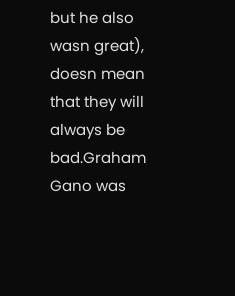but he also wasn great), doesn mean that they will always be bad.Graham Gano was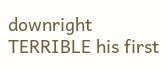downright TERRIBLE his first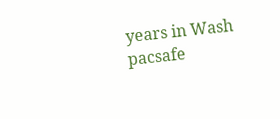years in Wash pacsafe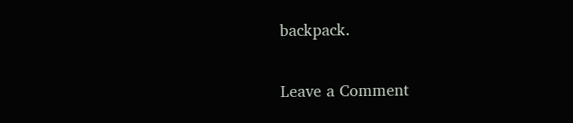backpack.

Leave a Comment